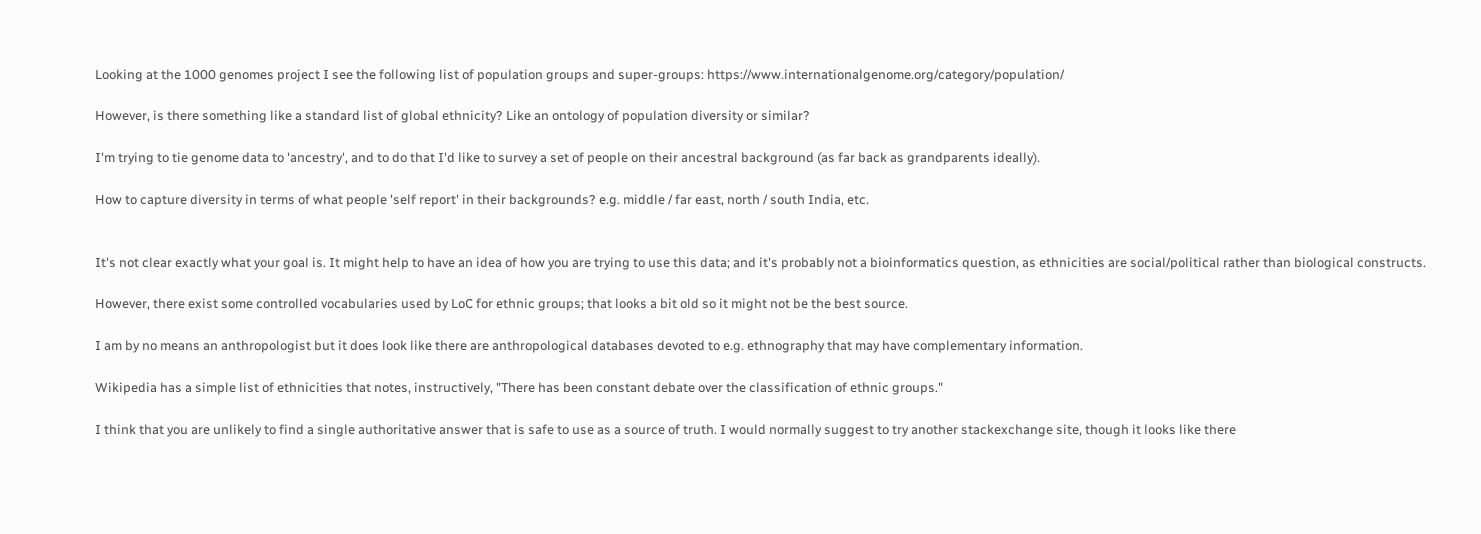Looking at the 1000 genomes project I see the following list of population groups and super-groups: https://www.internationalgenome.org/category/population/

However, is there something like a standard list of global ethnicity? Like an ontology of population diversity or similar?

I'm trying to tie genome data to 'ancestry', and to do that I'd like to survey a set of people on their ancestral background (as far back as grandparents ideally).

How to capture diversity in terms of what people 'self report' in their backgrounds? e.g. middle / far east, north / south India, etc.


It's not clear exactly what your goal is. It might help to have an idea of how you are trying to use this data; and it's probably not a bioinformatics question, as ethnicities are social/political rather than biological constructs.

However, there exist some controlled vocabularies used by LoC for ethnic groups; that looks a bit old so it might not be the best source.

I am by no means an anthropologist but it does look like there are anthropological databases devoted to e.g. ethnography that may have complementary information.

Wikipedia has a simple list of ethnicities that notes, instructively, "There has been constant debate over the classification of ethnic groups."

I think that you are unlikely to find a single authoritative answer that is safe to use as a source of truth. I would normally suggest to try another stackexchange site, though it looks like there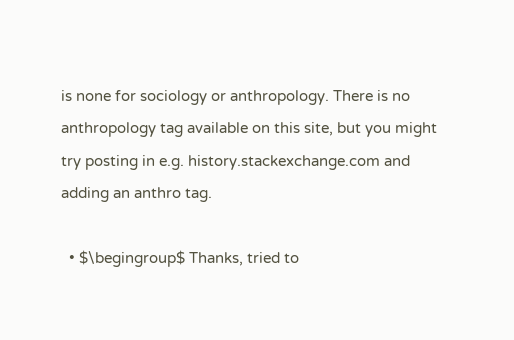is none for sociology or anthropology. There is no anthropology tag available on this site, but you might try posting in e.g. history.stackexchange.com and adding an anthro tag.

  • $\begingroup$ Thanks, tried to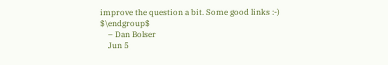improve the question a bit. Some good links :-) $\endgroup$
    – Dan Bolser
    Jun 5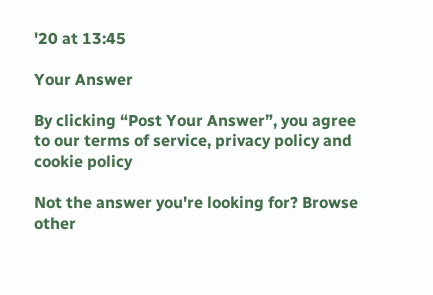'20 at 13:45

Your Answer

By clicking “Post Your Answer”, you agree to our terms of service, privacy policy and cookie policy

Not the answer you're looking for? Browse other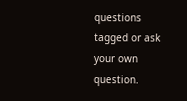questions tagged or ask your own question.